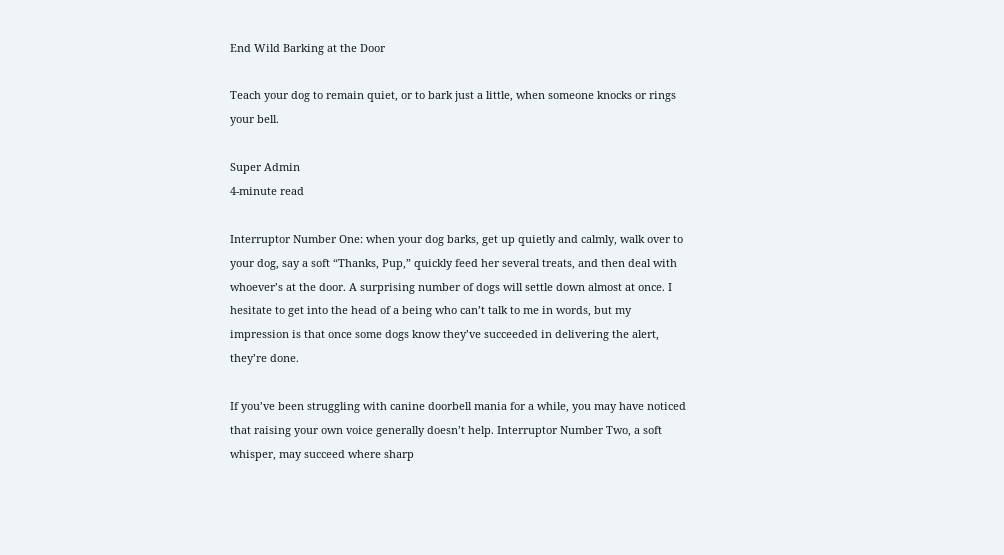End Wild Barking at the Door

Teach your dog to remain quiet, or to bark just a little, when someone knocks or rings your bell.

Super Admin
4-minute read

Interruptor Number One: when your dog barks, get up quietly and calmly, walk over to your dog, say a soft “Thanks, Pup,” quickly feed her several treats, and then deal with whoever’s at the door. A surprising number of dogs will settle down almost at once. I hesitate to get into the head of a being who can’t talk to me in words, but my impression is that once some dogs know they’ve succeeded in delivering the alert, they’re done.

If you’ve been struggling with canine doorbell mania for a while, you may have noticed that raising your own voice generally doesn’t help. Interruptor Number Two, a soft whisper, may succeed where sharp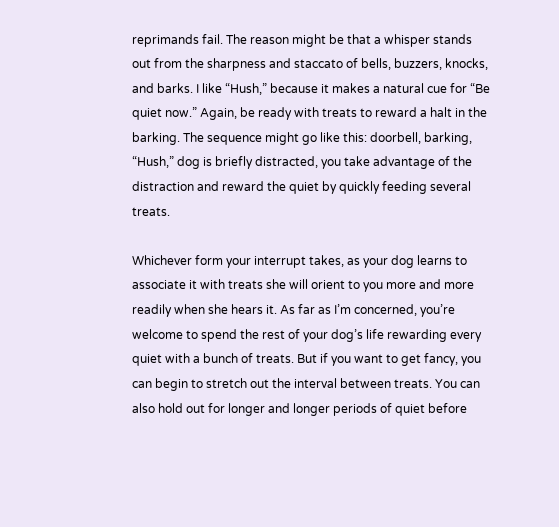reprimands fail. The reason might be that a whisper stands out from the sharpness and staccato of bells, buzzers, knocks, and barks. I like “Hush,” because it makes a natural cue for “Be quiet now.” Again, be ready with treats to reward a halt in the barking. The sequence might go like this: doorbell, barking, “Hush,” dog is briefly distracted, you take advantage of the distraction and reward the quiet by quickly feeding several treats.

Whichever form your interrupt takes, as your dog learns to associate it with treats she will orient to you more and more readily when she hears it. As far as I’m concerned, you’re welcome to spend the rest of your dog’s life rewarding every quiet with a bunch of treats. But if you want to get fancy, you can begin to stretch out the interval between treats. You can also hold out for longer and longer periods of quiet before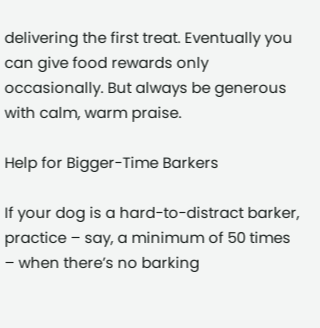delivering the first treat. Eventually you can give food rewards only occasionally. But always be generous with calm, warm praise.

Help for Bigger-Time Barkers

If your dog is a hard-to-distract barker, practice – say, a minimum of 50 times – when there’s no barking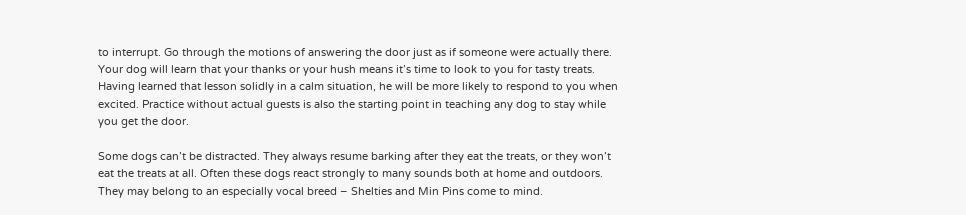to interrupt. Go through the motions of answering the door just as if someone were actually there. Your dog will learn that your thanks or your hush means it’s time to look to you for tasty treats. Having learned that lesson solidly in a calm situation, he will be more likely to respond to you when excited. Practice without actual guests is also the starting point in teaching any dog to stay while you get the door.

Some dogs can’t be distracted. They always resume barking after they eat the treats, or they won’t eat the treats at all. Often these dogs react strongly to many sounds both at home and outdoors. They may belong to an especially vocal breed – Shelties and Min Pins come to mind.